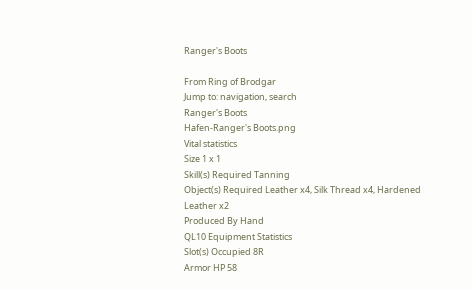Ranger's Boots

From Ring of Brodgar
Jump to: navigation, search
Ranger's Boots
Hafen-Ranger's Boots.png
Vital statistics
Size 1 x 1
Skill(s) Required Tanning
Object(s) Required Leather x4, Silk Thread x4, Hardened Leather x2
Produced By Hand
QL10 Equipment Statistics
Slot(s) Occupied 8R
Armor HP 58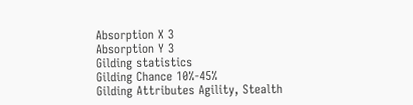Absorption X 3
Absorption Y 3
Gilding statistics
Gilding Chance 10%-45%
Gilding Attributes Agility, Stealth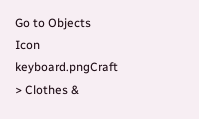Go to Objects
Icon keyboard.pngCraft > Clothes &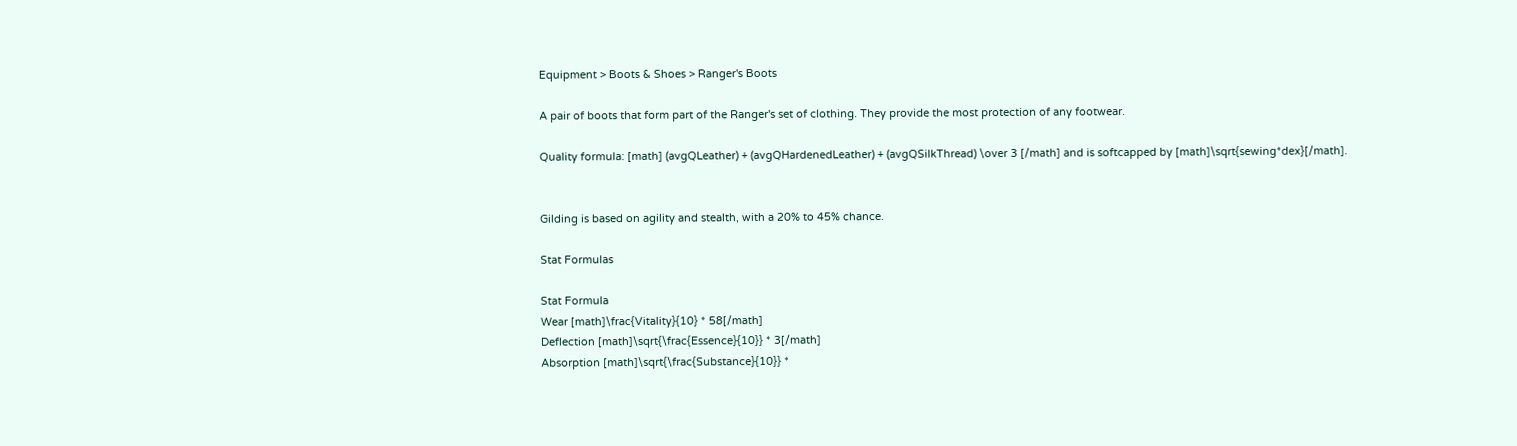Equipment > Boots & Shoes > Ranger's Boots

A pair of boots that form part of the Ranger's set of clothing. They provide the most protection of any footwear.

Quality formula: [math] (avgQLeather) + (avgQHardenedLeather) + (avgQSilkThread) \over 3 [/math] and is softcapped by [math]\sqrt{sewing*dex}[/math].


Gilding is based on agility and stealth, with a 20% to 45% chance.

Stat Formulas

Stat Formula
Wear [math]\frac{Vitality}{10} * 58[/math]
Deflection [math]\sqrt{\frac{Essence}{10}} * 3[/math]
Absorption [math]\sqrt{\frac{Substance}{10}} *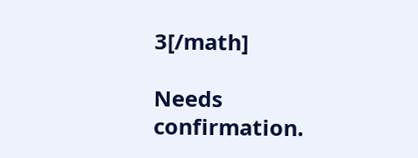3[/math]

Needs confirmation.